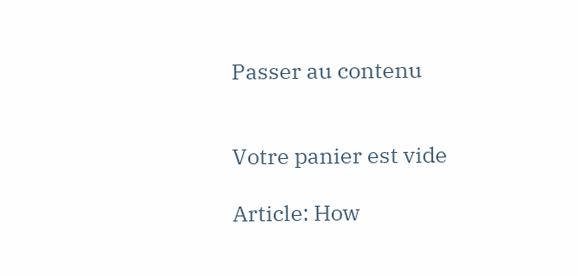Passer au contenu


Votre panier est vide

Article: How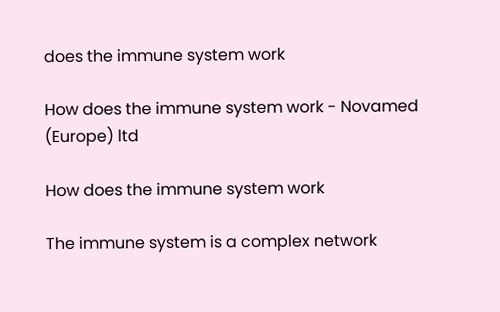does the immune system work

How does the immune system work - Novamed (Europe) ltd

How does the immune system work

The immune system is a complex network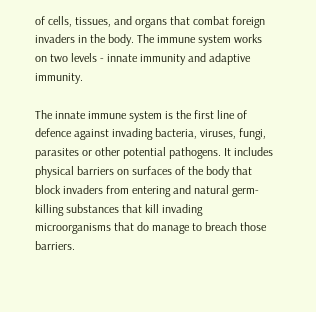of cells, tissues, and organs that combat foreign invaders in the body. The immune system works on two levels - innate immunity and adaptive immunity.

The innate immune system is the first line of defence against invading bacteria, viruses, fungi, parasites or other potential pathogens. It includes physical barriers on surfaces of the body that block invaders from entering and natural germ-killing substances that kill invading microorganisms that do manage to breach those barriers.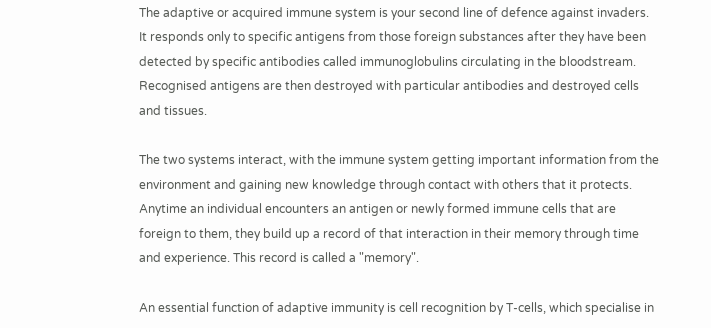The adaptive or acquired immune system is your second line of defence against invaders. It responds only to specific antigens from those foreign substances after they have been detected by specific antibodies called immunoglobulins circulating in the bloodstream. Recognised antigens are then destroyed with particular antibodies and destroyed cells and tissues.

The two systems interact, with the immune system getting important information from the environment and gaining new knowledge through contact with others that it protects. Anytime an individual encounters an antigen or newly formed immune cells that are foreign to them, they build up a record of that interaction in their memory through time and experience. This record is called a "memory".

An essential function of adaptive immunity is cell recognition by T-cells, which specialise in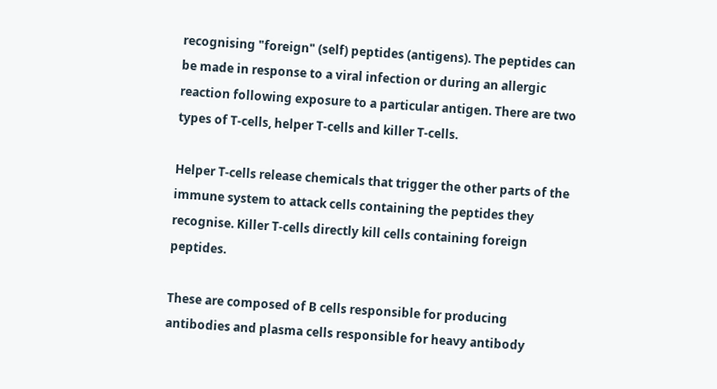recognising "foreign" (self) peptides (antigens). The peptides can be made in response to a viral infection or during an allergic reaction following exposure to a particular antigen. There are two types of T-cells, helper T-cells and killer T-cells.

Helper T-cells release chemicals that trigger the other parts of the immune system to attack cells containing the peptides they recognise. Killer T-cells directly kill cells containing foreign peptides.

These are composed of B cells responsible for producing antibodies and plasma cells responsible for heavy antibody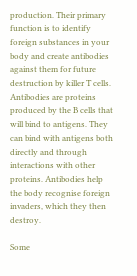production. Their primary function is to identify foreign substances in your body and create antibodies against them for future destruction by killer T cells.
Antibodies are proteins produced by the B cells that will bind to antigens. They can bind with antigens both directly and through interactions with other proteins. Antibodies help the body recognise foreign invaders, which they then destroy.

Some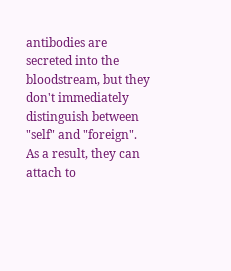antibodies are secreted into the bloodstream, but they don't immediately distinguish between "self" and "foreign". As a result, they can attach to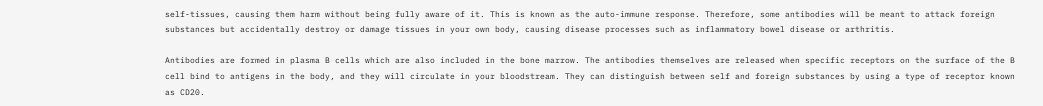self-tissues, causing them harm without being fully aware of it. This is known as the auto-immune response. Therefore, some antibodies will be meant to attack foreign substances but accidentally destroy or damage tissues in your own body, causing disease processes such as inflammatory bowel disease or arthritis.

Antibodies are formed in plasma B cells which are also included in the bone marrow. The antibodies themselves are released when specific receptors on the surface of the B cell bind to antigens in the body, and they will circulate in your bloodstream. They can distinguish between self and foreign substances by using a type of receptor known as CD20.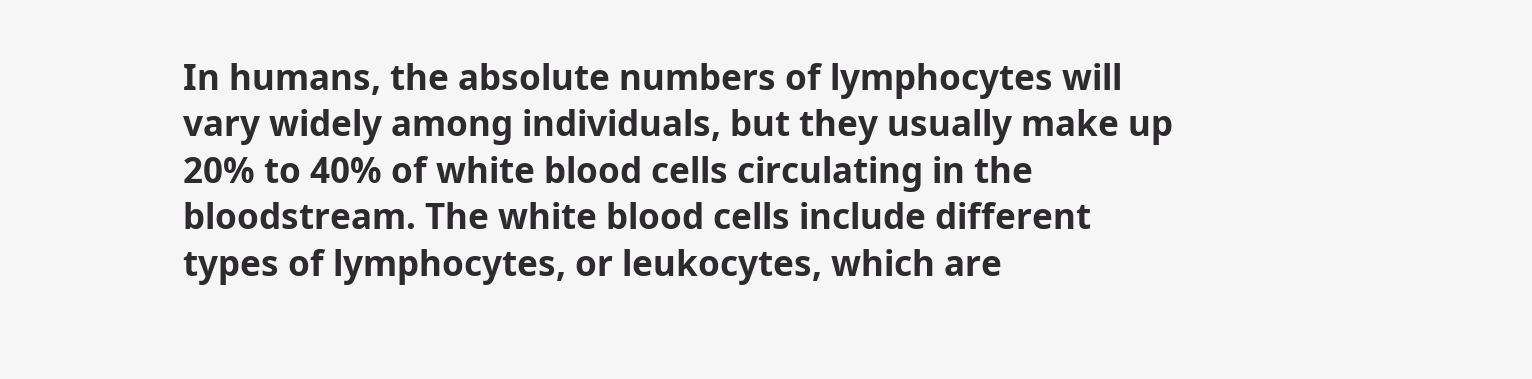In humans, the absolute numbers of lymphocytes will vary widely among individuals, but they usually make up 20% to 40% of white blood cells circulating in the bloodstream. The white blood cells include different types of lymphocytes, or leukocytes, which are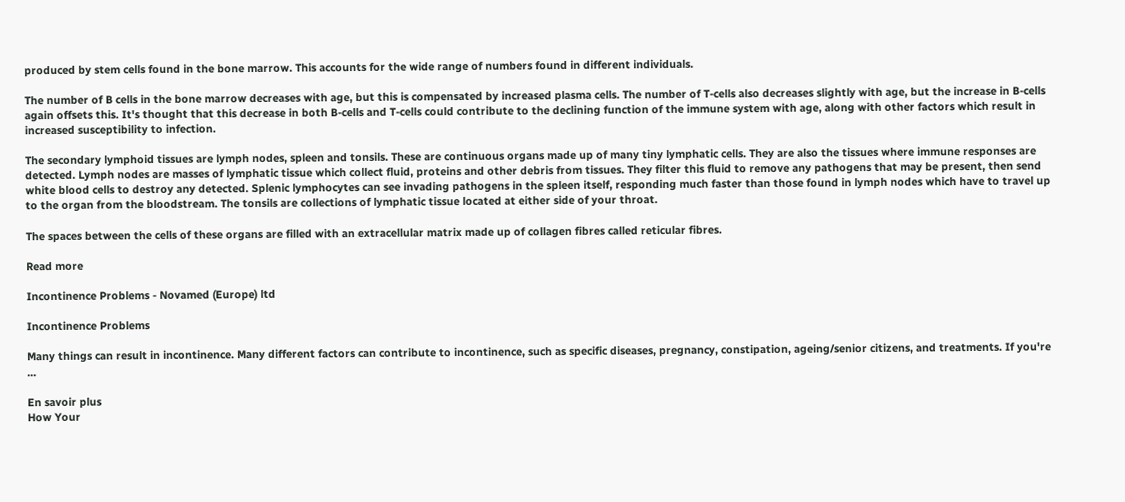produced by stem cells found in the bone marrow. This accounts for the wide range of numbers found in different individuals.

The number of B cells in the bone marrow decreases with age, but this is compensated by increased plasma cells. The number of T-cells also decreases slightly with age, but the increase in B-cells again offsets this. It's thought that this decrease in both B-cells and T-cells could contribute to the declining function of the immune system with age, along with other factors which result in increased susceptibility to infection.

The secondary lymphoid tissues are lymph nodes, spleen and tonsils. These are continuous organs made up of many tiny lymphatic cells. They are also the tissues where immune responses are detected. Lymph nodes are masses of lymphatic tissue which collect fluid, proteins and other debris from tissues. They filter this fluid to remove any pathogens that may be present, then send white blood cells to destroy any detected. Splenic lymphocytes can see invading pathogens in the spleen itself, responding much faster than those found in lymph nodes which have to travel up to the organ from the bloodstream. The tonsils are collections of lymphatic tissue located at either side of your throat.

The spaces between the cells of these organs are filled with an extracellular matrix made up of collagen fibres called reticular fibres.

Read more

Incontinence Problems - Novamed (Europe) ltd

Incontinence Problems

Many things can result in incontinence. Many different factors can contribute to incontinence, such as specific diseases, pregnancy, constipation, ageing/senior citizens, and treatments. If you're ...

En savoir plus
How Your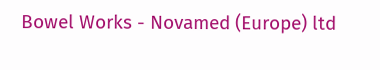Bowel Works - Novamed (Europe) ltd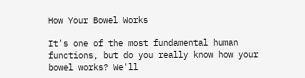How Your Bowel Works

It's one of the most fundamental human functions, but do you really know how your bowel works? We'll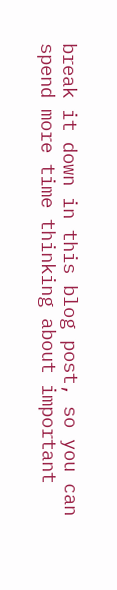break it down in this blog post, so you can spend more time thinking about important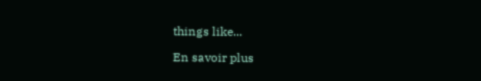things like...

En savoir plus